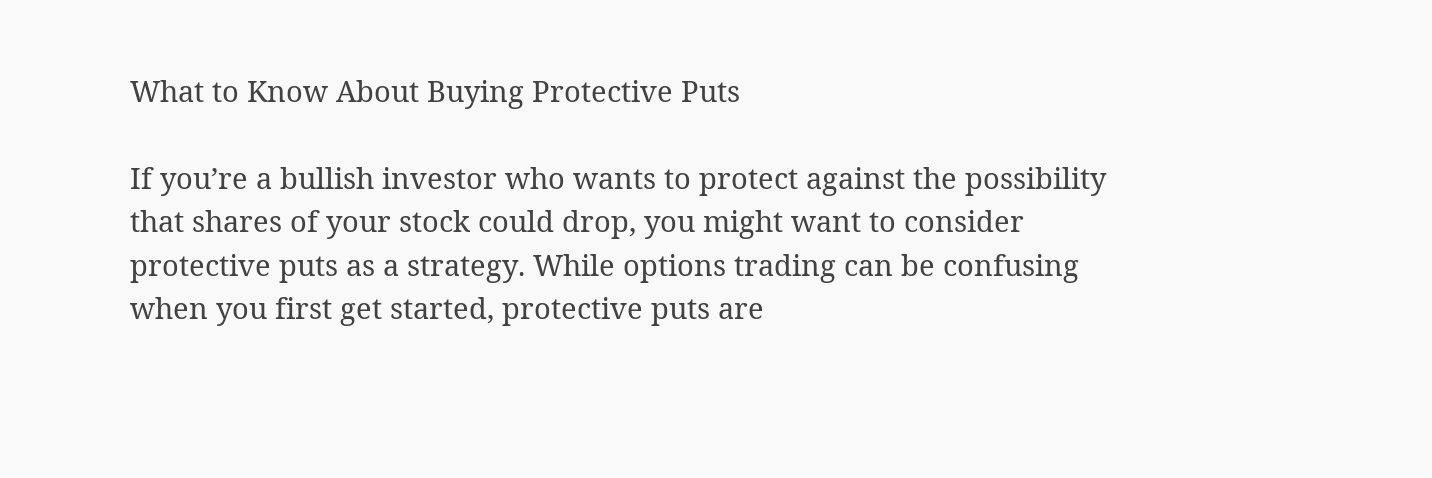What to Know About Buying Protective Puts

If you’re a bullish investor who wants to protect against the possibility that shares of your stock could drop, you might want to consider protective puts as a strategy. While options trading can be confusing when you first get started, protective puts are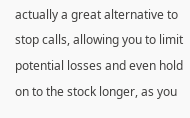actually a great alternative to stop calls, allowing you to limit potential losses and even hold on to the stock longer, as you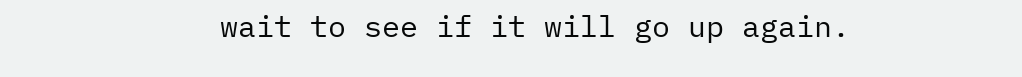wait to see if it will go up again.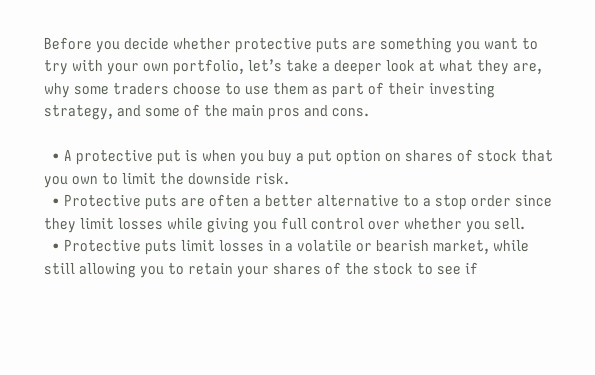Before you decide whether protective puts are something you want to try with your own portfolio, let’s take a deeper look at what they are, why some traders choose to use them as part of their investing strategy, and some of the main pros and cons.

  • A protective put is when you buy a put option on shares of stock that you own to limit the downside risk.
  • Protective puts are often a better alternative to a stop order since they limit losses while giving you full control over whether you sell.
  • Protective puts limit losses in a volatile or bearish market, while still allowing you to retain your shares of the stock to see if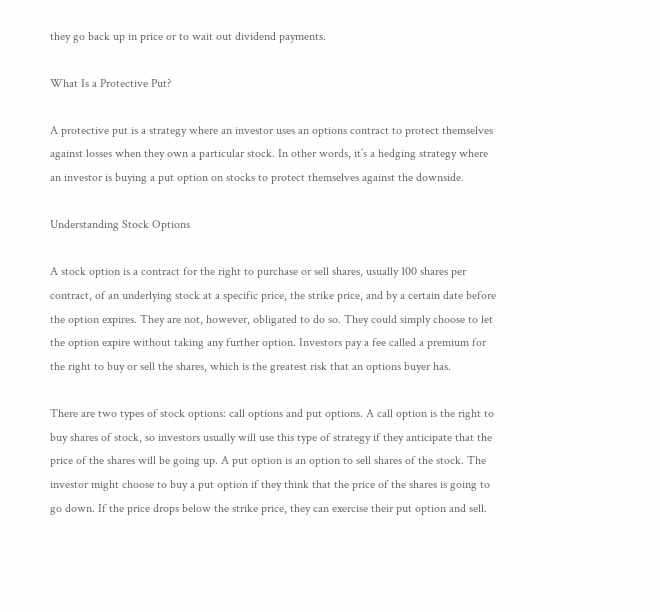they go back up in price or to wait out dividend payments.

What Is a Protective Put?

A protective put is a strategy where an investor uses an options contract to protect themselves against losses when they own a particular stock. In other words, it’s a hedging strategy where an investor is buying a put option on stocks to protect themselves against the downside.

Understanding Stock Options

A stock option is a contract for the right to purchase or sell shares, usually 100 shares per contract, of an underlying stock at a specific price, the strike price, and by a certain date before the option expires. They are not, however, obligated to do so. They could simply choose to let the option expire without taking any further option. Investors pay a fee called a premium for the right to buy or sell the shares, which is the greatest risk that an options buyer has.

There are two types of stock options: call options and put options. A call option is the right to buy shares of stock, so investors usually will use this type of strategy if they anticipate that the price of the shares will be going up. A put option is an option to sell shares of the stock. The investor might choose to buy a put option if they think that the price of the shares is going to go down. If the price drops below the strike price, they can exercise their put option and sell.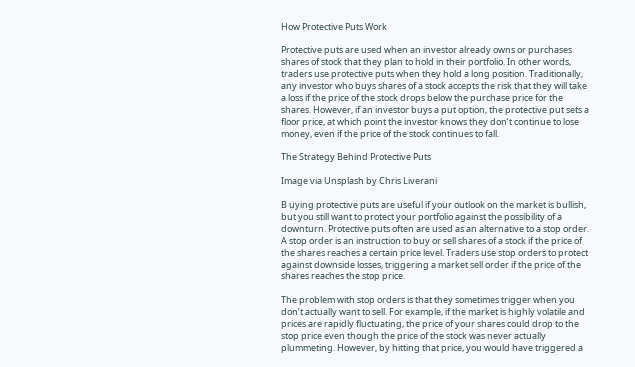How Protective Puts Work

Protective puts are used when an investor already owns or purchases shares of stock that they plan to hold in their portfolio. In other words, traders use protective puts when they hold a long position. Traditionally, any investor who buys shares of a stock accepts the risk that they will take a loss if the price of the stock drops below the purchase price for the shares. However, if an investor buys a put option, the protective put sets a floor price, at which point the investor knows they don’t continue to lose money, even if the price of the stock continues to fall.

The Strategy Behind Protective Puts

Image via Unsplash by Chris Liverani

B uying protective puts are useful if your outlook on the market is bullish, but you still want to protect your portfolio against the possibility of a downturn. Protective puts often are used as an alternative to a stop order. A stop order is an instruction to buy or sell shares of a stock if the price of the shares reaches a certain price level. Traders use stop orders to protect against downside losses, triggering a market sell order if the price of the shares reaches the stop price.

The problem with stop orders is that they sometimes trigger when you don’t actually want to sell. For example, if the market is highly volatile and prices are rapidly fluctuating, the price of your shares could drop to the stop price even though the price of the stock was never actually plummeting. However, by hitting that price, you would have triggered a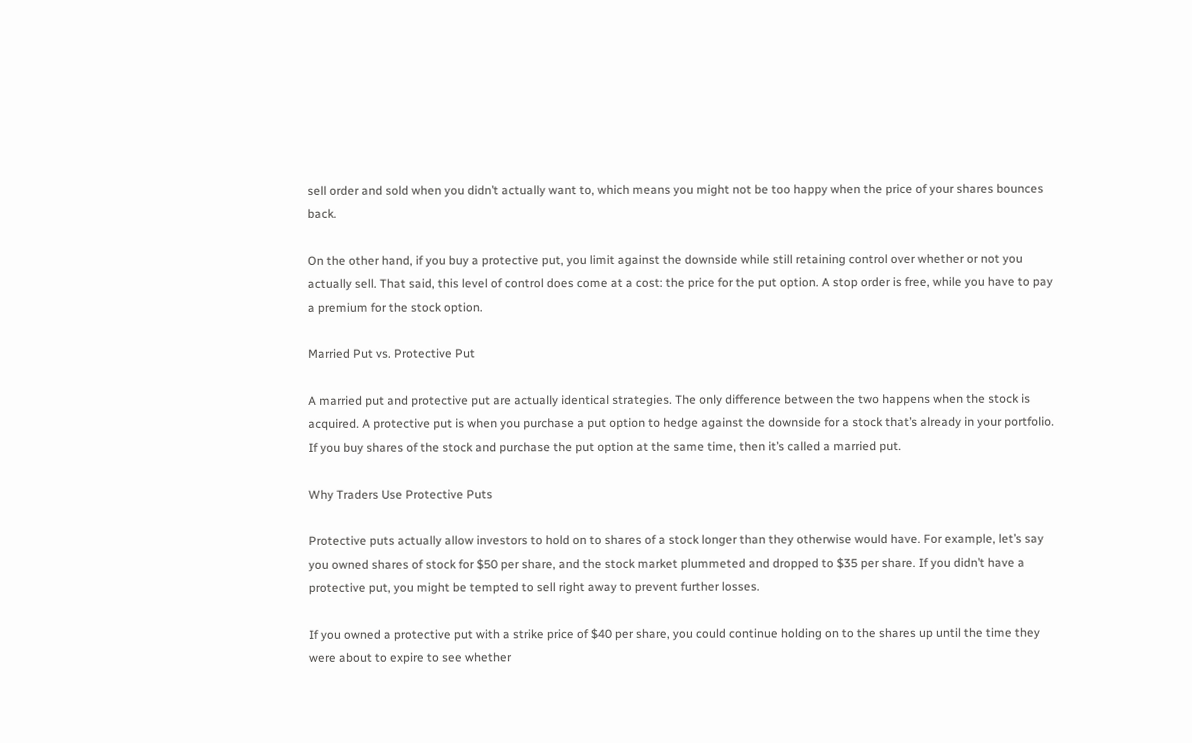sell order and sold when you didn’t actually want to, which means you might not be too happy when the price of your shares bounces back.

On the other hand, if you buy a protective put, you limit against the downside while still retaining control over whether or not you actually sell. That said, this level of control does come at a cost: the price for the put option. A stop order is free, while you have to pay a premium for the stock option.

Married Put vs. Protective Put

A married put and protective put are actually identical strategies. The only difference between the two happens when the stock is acquired. A protective put is when you purchase a put option to hedge against the downside for a stock that’s already in your portfolio. If you buy shares of the stock and purchase the put option at the same time, then it’s called a married put.

Why Traders Use Protective Puts

Protective puts actually allow investors to hold on to shares of a stock longer than they otherwise would have. For example, let’s say you owned shares of stock for $50 per share, and the stock market plummeted and dropped to $35 per share. If you didn’t have a protective put, you might be tempted to sell right away to prevent further losses.

If you owned a protective put with a strike price of $40 per share, you could continue holding on to the shares up until the time they were about to expire to see whether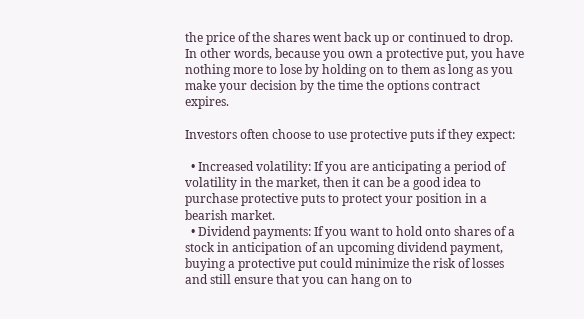the price of the shares went back up or continued to drop. In other words, because you own a protective put, you have nothing more to lose by holding on to them as long as you make your decision by the time the options contract expires.

Investors often choose to use protective puts if they expect:

  • Increased volatility: If you are anticipating a period of volatility in the market, then it can be a good idea to purchase protective puts to protect your position in a bearish market.
  • Dividend payments: If you want to hold onto shares of a stock in anticipation of an upcoming dividend payment, buying a protective put could minimize the risk of losses and still ensure that you can hang on to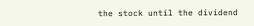the stock until the dividend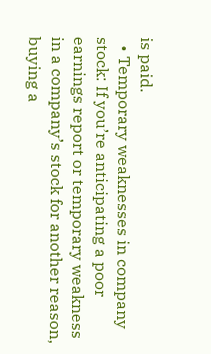is paid.
  • Temporary weaknesses in company stock: If you’re anticipating a poor earnings report or temporary weakness in a company’s stock for another reason, buying a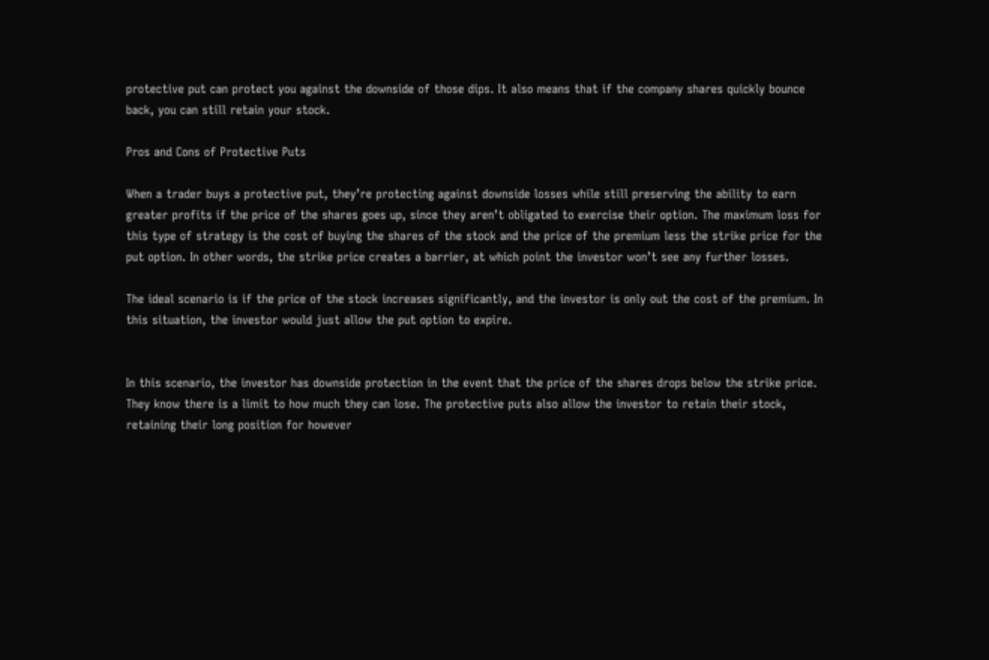protective put can protect you against the downside of those dips. It also means that if the company shares quickly bounce back, you can still retain your stock.

Pros and Cons of Protective Puts

When a trader buys a protective put, they’re protecting against downside losses while still preserving the ability to earn greater profits if the price of the shares goes up, since they aren’t obligated to exercise their option. The maximum loss for this type of strategy is the cost of buying the shares of the stock and the price of the premium less the strike price for the put option. In other words, the strike price creates a barrier, at which point the investor won’t see any further losses.

The ideal scenario is if the price of the stock increases significantly, and the investor is only out the cost of the premium. In this situation, the investor would just allow the put option to expire.


In this scenario, the investor has downside protection in the event that the price of the shares drops below the strike price. They know there is a limit to how much they can lose. The protective puts also allow the investor to retain their stock, retaining their long position for however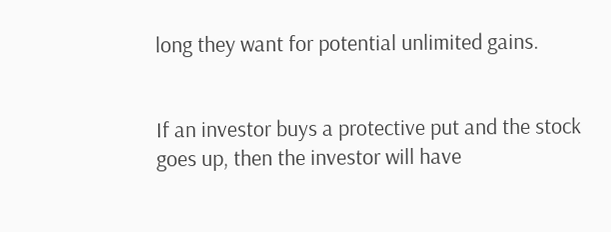long they want for potential unlimited gains.


If an investor buys a protective put and the stock goes up, then the investor will have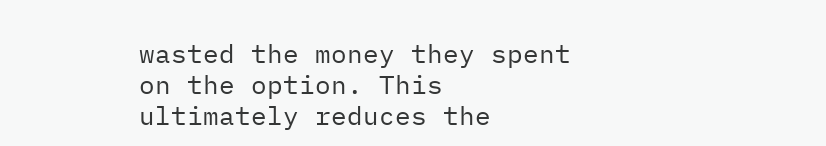wasted the money they spent on the option. This ultimately reduces the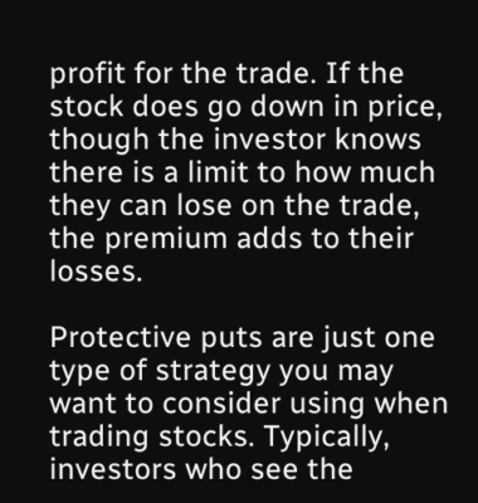profit for the trade. If the stock does go down in price, though the investor knows there is a limit to how much they can lose on the trade, the premium adds to their losses.

Protective puts are just one type of strategy you may want to consider using when trading stocks. Typically, investors who see the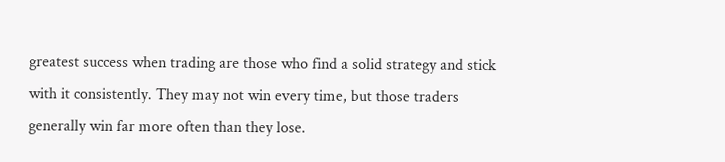greatest success when trading are those who find a solid strategy and stick with it consistently. They may not win every time, but those traders generally win far more often than they lose.